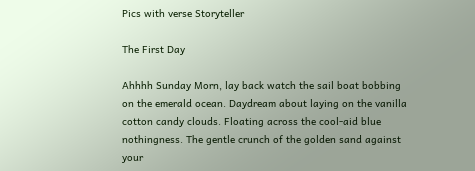Pics with verse Storyteller

The First Day

Ahhhh Sunday Morn, lay back watch the sail boat bobbing on the emerald ocean. Daydream about laying on the vanilla cotton candy clouds. Floating across the cool-aid blue nothingness. The gentle crunch of the golden sand against your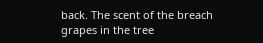back. The scent of the breach grapes in the tree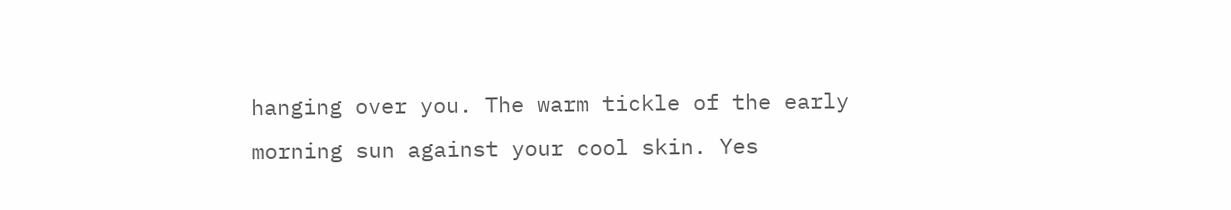hanging over you. The warm tickle of the early morning sun against your cool skin. Yes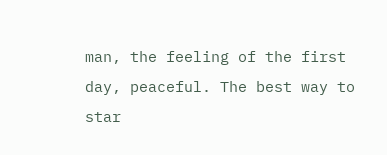man, the feeling of the first day, peaceful. The best way to star